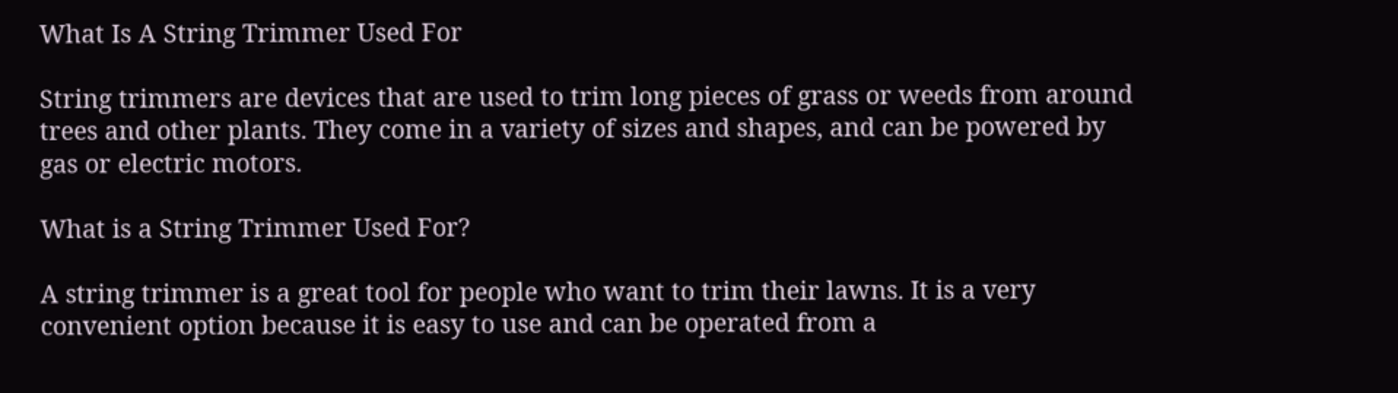What Is A String Trimmer Used For

String trimmers are devices that are used to trim long pieces of grass or weeds from around trees and other plants. They come in a variety of sizes and shapes, and can be powered by gas or electric motors.

What is a String Trimmer Used For?

A string trimmer is a great tool for people who want to trim their lawns. It is a very convenient option because it is easy to use and can be operated from a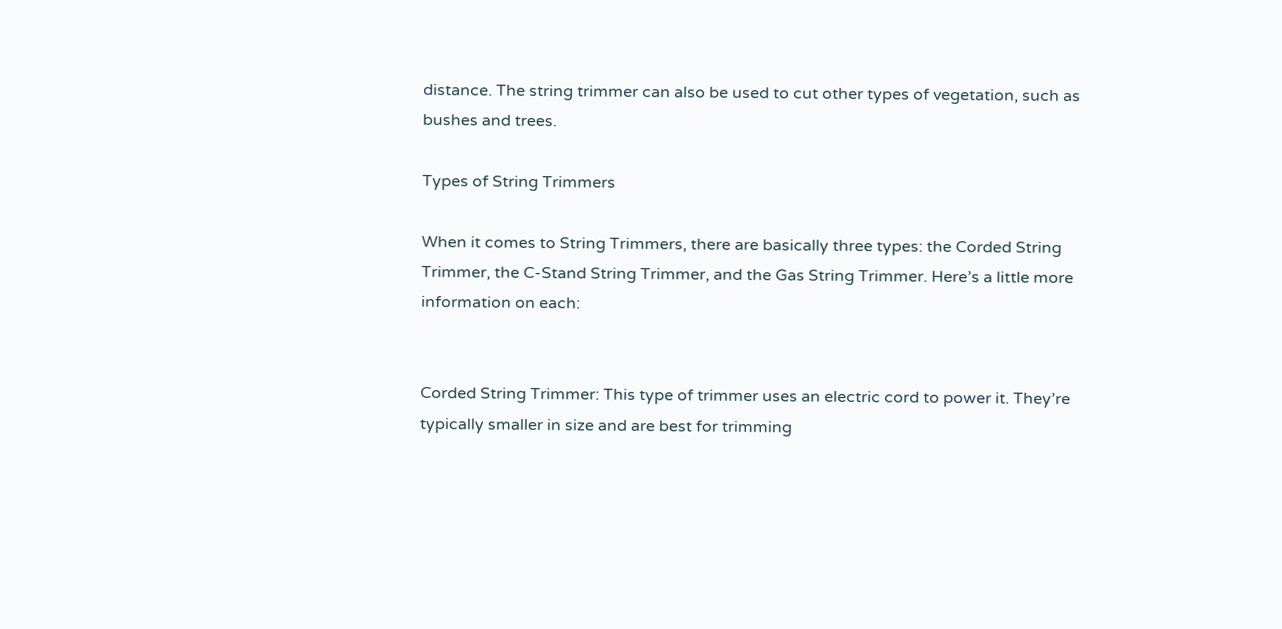distance. The string trimmer can also be used to cut other types of vegetation, such as bushes and trees.

Types of String Trimmers

When it comes to String Trimmers, there are basically three types: the Corded String Trimmer, the C-Stand String Trimmer, and the Gas String Trimmer. Here’s a little more information on each:


Corded String Trimmer: This type of trimmer uses an electric cord to power it. They’re typically smaller in size and are best for trimming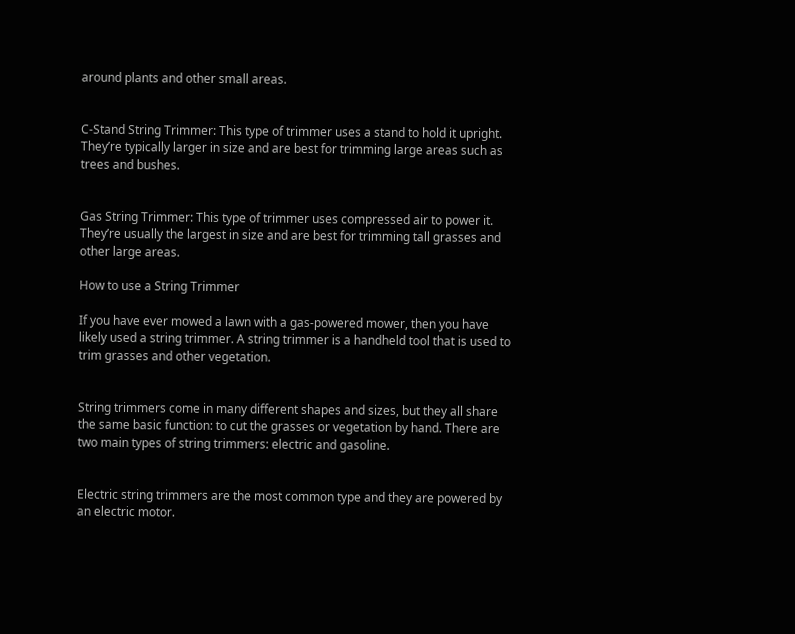around plants and other small areas.


C-Stand String Trimmer: This type of trimmer uses a stand to hold it upright. They’re typically larger in size and are best for trimming large areas such as trees and bushes.


Gas String Trimmer: This type of trimmer uses compressed air to power it. They’re usually the largest in size and are best for trimming tall grasses and other large areas.

How to use a String Trimmer

If you have ever mowed a lawn with a gas-powered mower, then you have likely used a string trimmer. A string trimmer is a handheld tool that is used to trim grasses and other vegetation.


String trimmers come in many different shapes and sizes, but they all share the same basic function: to cut the grasses or vegetation by hand. There are two main types of string trimmers: electric and gasoline.


Electric string trimmers are the most common type and they are powered by an electric motor.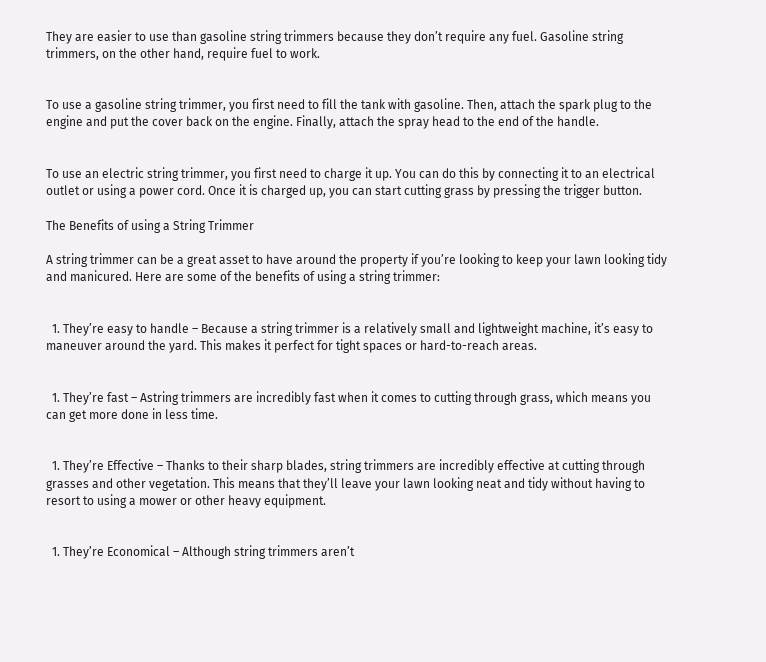They are easier to use than gasoline string trimmers because they don’t require any fuel. Gasoline string trimmers, on the other hand, require fuel to work.


To use a gasoline string trimmer, you first need to fill the tank with gasoline. Then, attach the spark plug to the engine and put the cover back on the engine. Finally, attach the spray head to the end of the handle.


To use an electric string trimmer, you first need to charge it up. You can do this by connecting it to an electrical outlet or using a power cord. Once it is charged up, you can start cutting grass by pressing the trigger button.

The Benefits of using a String Trimmer

A string trimmer can be a great asset to have around the property if you’re looking to keep your lawn looking tidy and manicured. Here are some of the benefits of using a string trimmer:


  1. They’re easy to handle – Because a string trimmer is a relatively small and lightweight machine, it’s easy to maneuver around the yard. This makes it perfect for tight spaces or hard-to-reach areas.


  1. They’re fast – Astring trimmers are incredibly fast when it comes to cutting through grass, which means you can get more done in less time.


  1. They’re Effective – Thanks to their sharp blades, string trimmers are incredibly effective at cutting through grasses and other vegetation. This means that they’ll leave your lawn looking neat and tidy without having to resort to using a mower or other heavy equipment.


  1. They’re Economical – Although string trimmers aren’t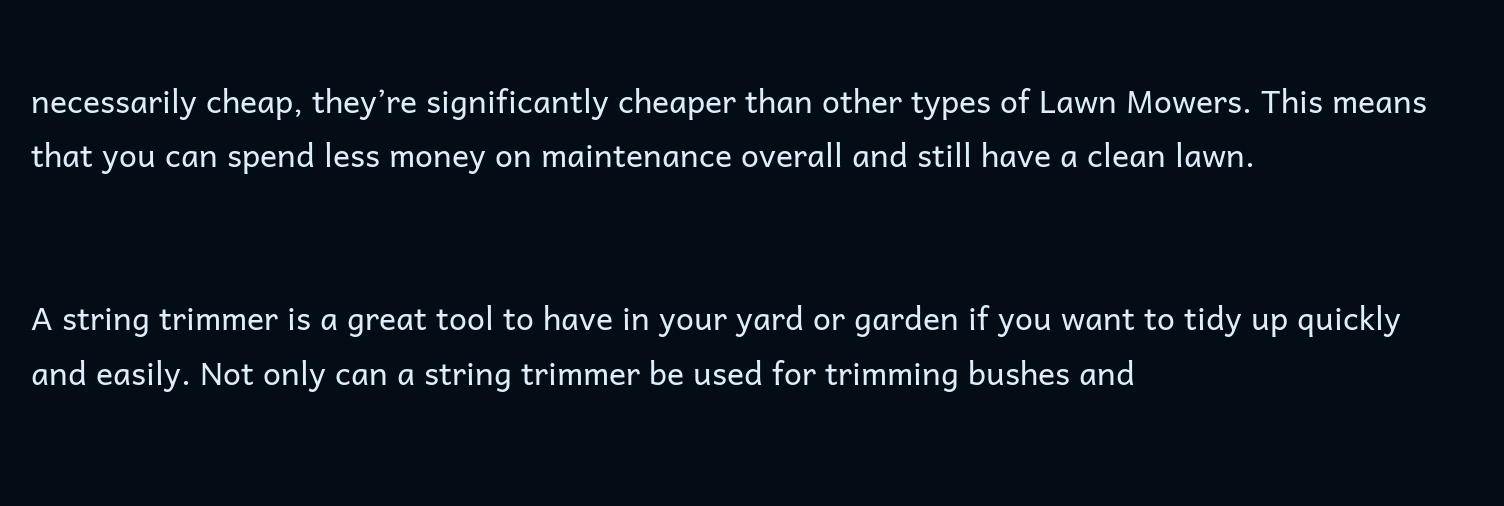necessarily cheap, they’re significantly cheaper than other types of Lawn Mowers. This means that you can spend less money on maintenance overall and still have a clean lawn.


A string trimmer is a great tool to have in your yard or garden if you want to tidy up quickly and easily. Not only can a string trimmer be used for trimming bushes and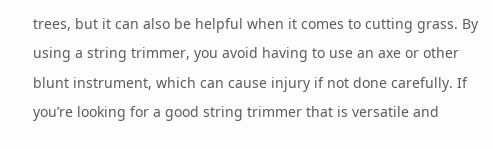trees, but it can also be helpful when it comes to cutting grass. By using a string trimmer, you avoid having to use an axe or other blunt instrument, which can cause injury if not done carefully. If you’re looking for a good string trimmer that is versatile and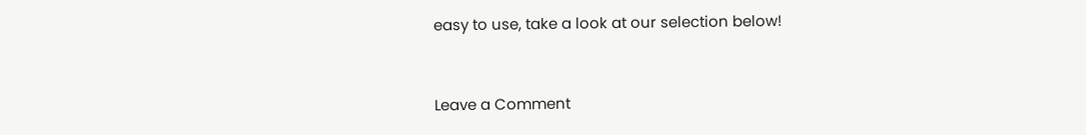easy to use, take a look at our selection below!


Leave a Comment